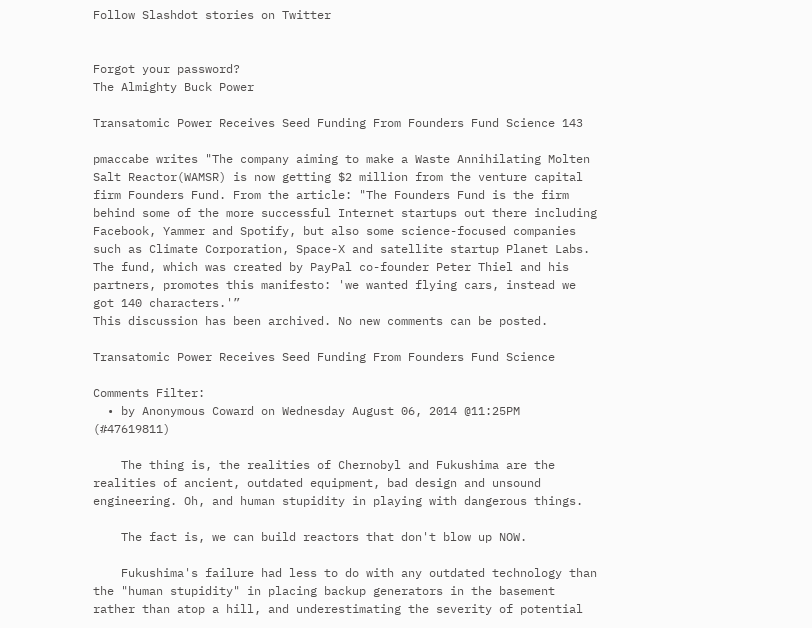Follow Slashdot stories on Twitter


Forgot your password?
The Almighty Buck Power

Transatomic Power Receives Seed Funding From Founders Fund Science 143

pmaccabe writes "The company aiming to make a Waste Annihilating Molten Salt Reactor(WAMSR) is now getting $2 million from the venture capital firm Founders Fund. From the article: "The Founders Fund is the firm behind some of the more successful Internet startups out there including Facebook, Yammer and Spotify, but also some science-focused companies such as Climate Corporation, Space-X and satellite startup Planet Labs. The fund, which was created by PayPal co-founder Peter Thiel and his partners, promotes this manifesto: 'we wanted flying cars, instead we got 140 characters.'”
This discussion has been archived. No new comments can be posted.

Transatomic Power Receives Seed Funding From Founders Fund Science

Comments Filter:
  • by Anonymous Coward on Wednesday August 06, 2014 @11:25PM (#47619811)

    The thing is, the realities of Chernobyl and Fukushima are the realities of ancient, outdated equipment, bad design and unsound engineering. Oh, and human stupidity in playing with dangerous things.

    The fact is, we can build reactors that don't blow up NOW.

    Fukushima's failure had less to do with any outdated technology than the "human stupidity" in placing backup generators in the basement rather than atop a hill, and underestimating the severity of potential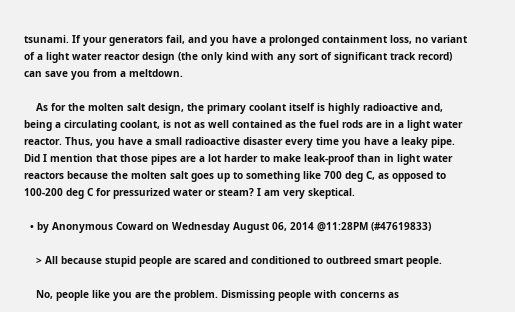tsunami. If your generators fail, and you have a prolonged containment loss, no variant of a light water reactor design (the only kind with any sort of significant track record) can save you from a meltdown.

    As for the molten salt design, the primary coolant itself is highly radioactive and, being a circulating coolant, is not as well contained as the fuel rods are in a light water reactor. Thus, you have a small radioactive disaster every time you have a leaky pipe. Did I mention that those pipes are a lot harder to make leak-proof than in light water reactors because the molten salt goes up to something like 700 deg C, as opposed to 100-200 deg C for pressurized water or steam? I am very skeptical.

  • by Anonymous Coward on Wednesday August 06, 2014 @11:28PM (#47619833)

    > All because stupid people are scared and conditioned to outbreed smart people.

    No, people like you are the problem. Dismissing people with concerns as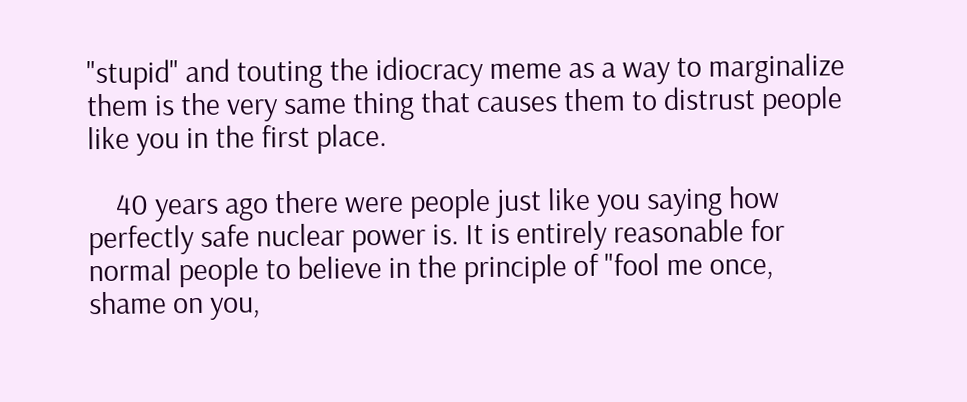"stupid" and touting the idiocracy meme as a way to marginalize them is the very same thing that causes them to distrust people like you in the first place.

    40 years ago there were people just like you saying how perfectly safe nuclear power is. It is entirely reasonable for normal people to believe in the principle of "fool me once, shame on you,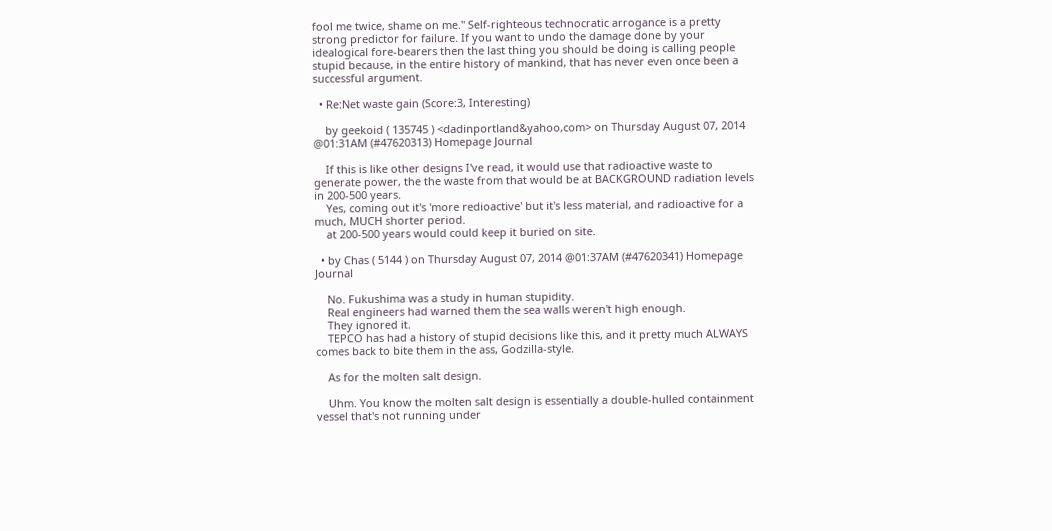fool me twice, shame on me." Self-righteous technocratic arrogance is a pretty strong predictor for failure. If you want to undo the damage done by your idealogical fore-bearers then the last thing you should be doing is calling people stupid because, in the entire history of mankind, that has never even once been a successful argument.

  • Re:Net waste gain (Score:3, Interesting)

    by geekoid ( 135745 ) <dadinportland&yahoo,com> on Thursday August 07, 2014 @01:31AM (#47620313) Homepage Journal

    If this is like other designs I've read, it would use that radioactive waste to generate power, the the waste from that would be at BACKGROUND radiation levels in 200-500 years.
    Yes, coming out it's 'more redioactive' but it's less material, and radioactive for a much, MUCH shorter period.
    at 200-500 years would could keep it buried on site.

  • by Chas ( 5144 ) on Thursday August 07, 2014 @01:37AM (#47620341) Homepage Journal

    No. Fukushima was a study in human stupidity.
    Real engineers had warned them the sea walls weren't high enough.
    They ignored it.
    TEPCO has had a history of stupid decisions like this, and it pretty much ALWAYS comes back to bite them in the ass, Godzilla-style.

    As for the molten salt design.

    Uhm. You know the molten salt design is essentially a double-hulled containment vessel that's not running under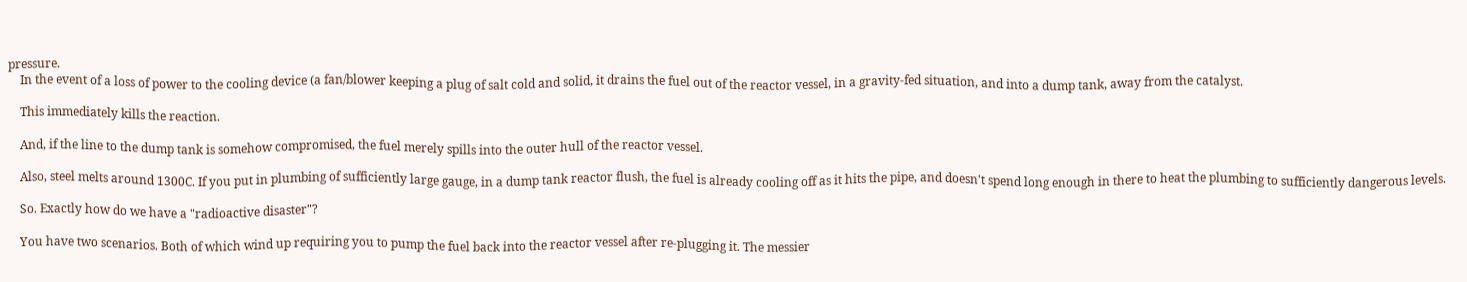pressure.
    In the event of a loss of power to the cooling device (a fan/blower keeping a plug of salt cold and solid, it drains the fuel out of the reactor vessel, in a gravity-fed situation, and into a dump tank, away from the catalyst.

    This immediately kills the reaction.

    And, if the line to the dump tank is somehow compromised, the fuel merely spills into the outer hull of the reactor vessel.

    Also, steel melts around 1300C. If you put in plumbing of sufficiently large gauge, in a dump tank reactor flush, the fuel is already cooling off as it hits the pipe, and doesn't spend long enough in there to heat the plumbing to sufficiently dangerous levels.

    So. Exactly how do we have a "radioactive disaster"?

    You have two scenarios. Both of which wind up requiring you to pump the fuel back into the reactor vessel after re-plugging it. The messier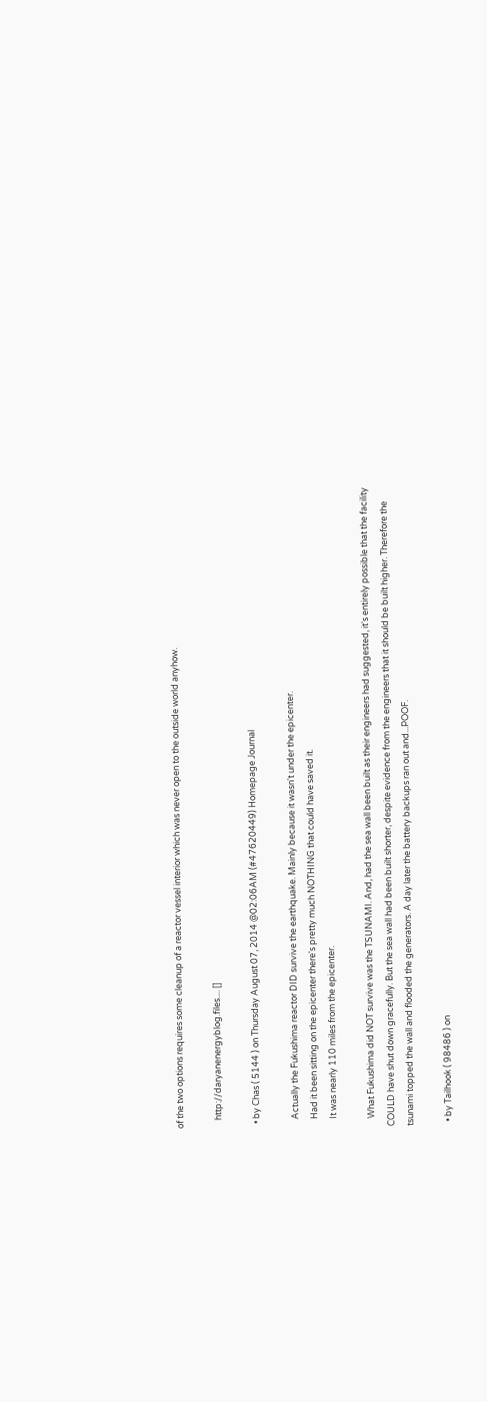of the two options requires some cleanup of a reactor vessel interior which was never open to the outside world anyhow.

    http://daryanenergyblog.files.... []

  • by Chas ( 5144 ) on Thursday August 07, 2014 @02:06AM (#47620449) Homepage Journal

    Actually the Fukushima reactor DID survive the earthquake. Mainly because it wasn't under the epicenter.
    Had it been sitting on the epicenter there's pretty much NOTHING that could have saved it.
    It was nearly 110 miles from the epicenter.

    What Fukushima did NOT survive was the TSUNAMI. And, had the sea wall been built as their engineers had suggested, it's entirely possible that the facility COULD have shut down gracefully. But the sea wall had been built shorter, despite evidence from the engineers that it should be built higher. Therefore the tsunami topped the wall and flooded the generators. A day later the battery backups ran out and...POOF.

  • by Tailhook ( 98486 ) on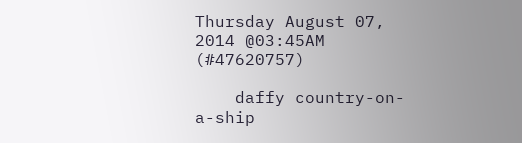Thursday August 07, 2014 @03:45AM (#47620757)

    daffy country-on-a-ship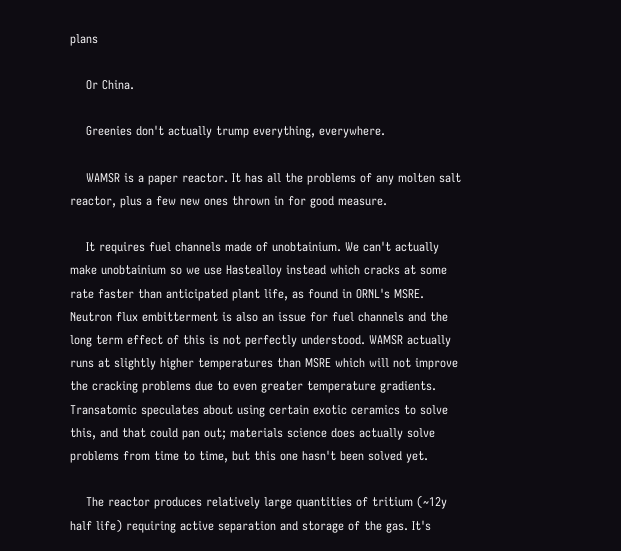plans

    Or China.

    Greenies don't actually trump everything, everywhere.

    WAMSR is a paper reactor. It has all the problems of any molten salt reactor, plus a few new ones thrown in for good measure.

    It requires fuel channels made of unobtainium. We can't actually make unobtainium so we use Hastealloy instead which cracks at some rate faster than anticipated plant life, as found in ORNL's MSRE. Neutron flux embitterment is also an issue for fuel channels and the long term effect of this is not perfectly understood. WAMSR actually runs at slightly higher temperatures than MSRE which will not improve the cracking problems due to even greater temperature gradients. Transatomic speculates about using certain exotic ceramics to solve this, and that could pan out; materials science does actually solve problems from time to time, but this one hasn't been solved yet.

    The reactor produces relatively large quantities of tritium (~12y half life) requiring active separation and storage of the gas. It's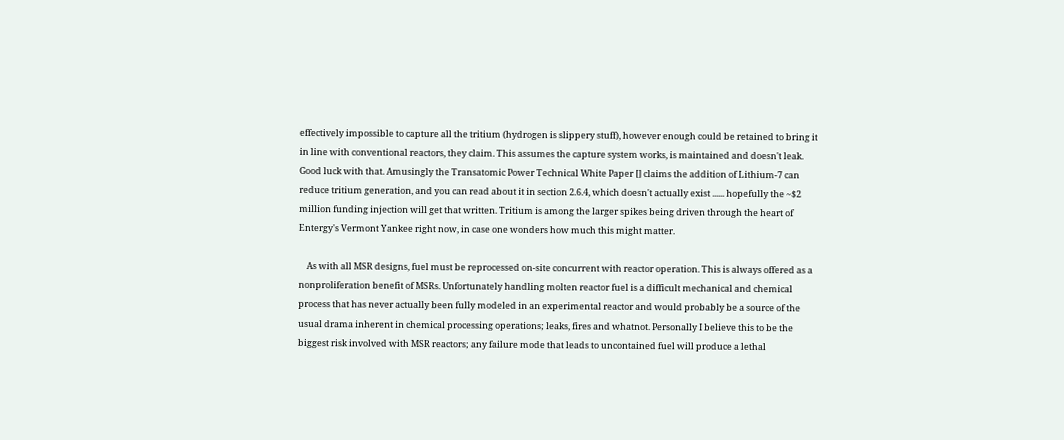effectively impossible to capture all the tritium (hydrogen is slippery stuff), however enough could be retained to bring it in line with conventional reactors, they claim. This assumes the capture system works, is maintained and doesn't leak. Good luck with that. Amusingly the Transatomic Power Technical White Paper [] claims the addition of Lithium-7 can reduce tritium generation, and you can read about it in section 2.6.4, which doesn't actually exist ...... hopefully the ~$2 million funding injection will get that written. Tritium is among the larger spikes being driven through the heart of Entergy's Vermont Yankee right now, in case one wonders how much this might matter.

    As with all MSR designs, fuel must be reprocessed on-site concurrent with reactor operation. This is always offered as a nonproliferation benefit of MSRs. Unfortunately handling molten reactor fuel is a difficult mechanical and chemical process that has never actually been fully modeled in an experimental reactor and would probably be a source of the usual drama inherent in chemical processing operations; leaks, fires and whatnot. Personally I believe this to be the biggest risk involved with MSR reactors; any failure mode that leads to uncontained fuel will produce a lethal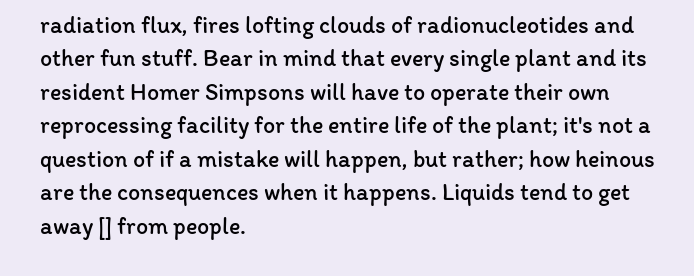radiation flux, fires lofting clouds of radionucleotides and other fun stuff. Bear in mind that every single plant and its resident Homer Simpsons will have to operate their own reprocessing facility for the entire life of the plant; it's not a question of if a mistake will happen, but rather; how heinous are the consequences when it happens. Liquids tend to get away [] from people.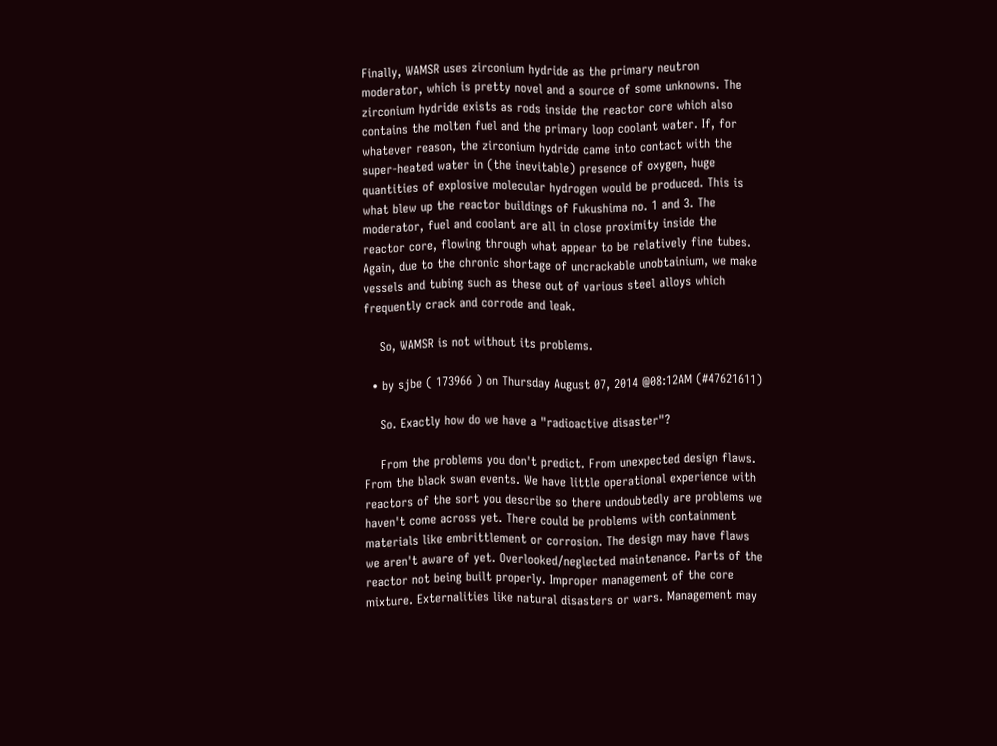Finally, WAMSR uses zirconium hydride as the primary neutron moderator, which is pretty novel and a source of some unknowns. The zirconium hydride exists as rods inside the reactor core which also contains the molten fuel and the primary loop coolant water. If, for whatever reason, the zirconium hydride came into contact with the super-heated water in (the inevitable) presence of oxygen, huge quantities of explosive molecular hydrogen would be produced. This is what blew up the reactor buildings of Fukushima no. 1 and 3. The moderator, fuel and coolant are all in close proximity inside the reactor core, flowing through what appear to be relatively fine tubes. Again, due to the chronic shortage of uncrackable unobtainium, we make vessels and tubing such as these out of various steel alloys which frequently crack and corrode and leak.

    So, WAMSR is not without its problems.

  • by sjbe ( 173966 ) on Thursday August 07, 2014 @08:12AM (#47621611)

    So. Exactly how do we have a "radioactive disaster"?

    From the problems you don't predict. From unexpected design flaws. From the black swan events. We have little operational experience with reactors of the sort you describe so there undoubtedly are problems we haven't come across yet. There could be problems with containment materials like embrittlement or corrosion. The design may have flaws we aren't aware of yet. Overlooked/neglected maintenance. Parts of the reactor not being built properly. Improper management of the core mixture. Externalities like natural disasters or wars. Management may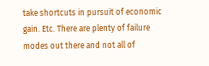take shortcuts in pursuit of economic gain. Etc. There are plenty of failure modes out there and not all of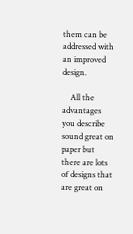them can be addressed with an improved design.

    All the advantages you describe sound great on paper but there are lots of designs that are great on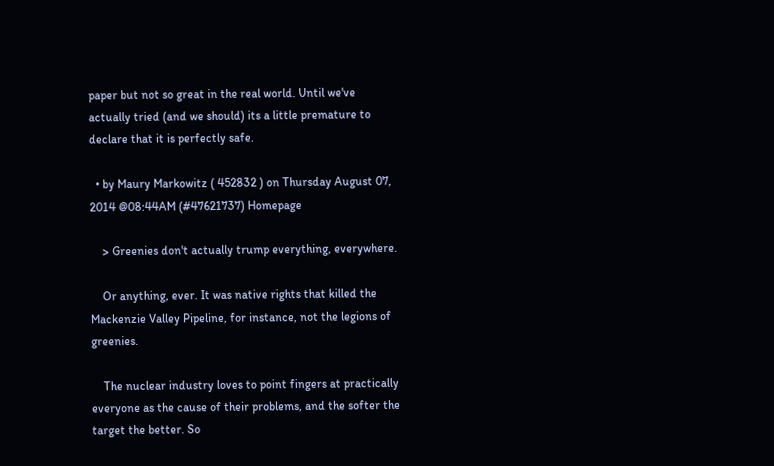paper but not so great in the real world. Until we've actually tried (and we should) its a little premature to declare that it is perfectly safe.

  • by Maury Markowitz ( 452832 ) on Thursday August 07, 2014 @08:44AM (#47621737) Homepage

    > Greenies don't actually trump everything, everywhere.

    Or anything, ever. It was native rights that killed the Mackenzie Valley Pipeline, for instance, not the legions of greenies.

    The nuclear industry loves to point fingers at practically everyone as the cause of their problems, and the softer the target the better. So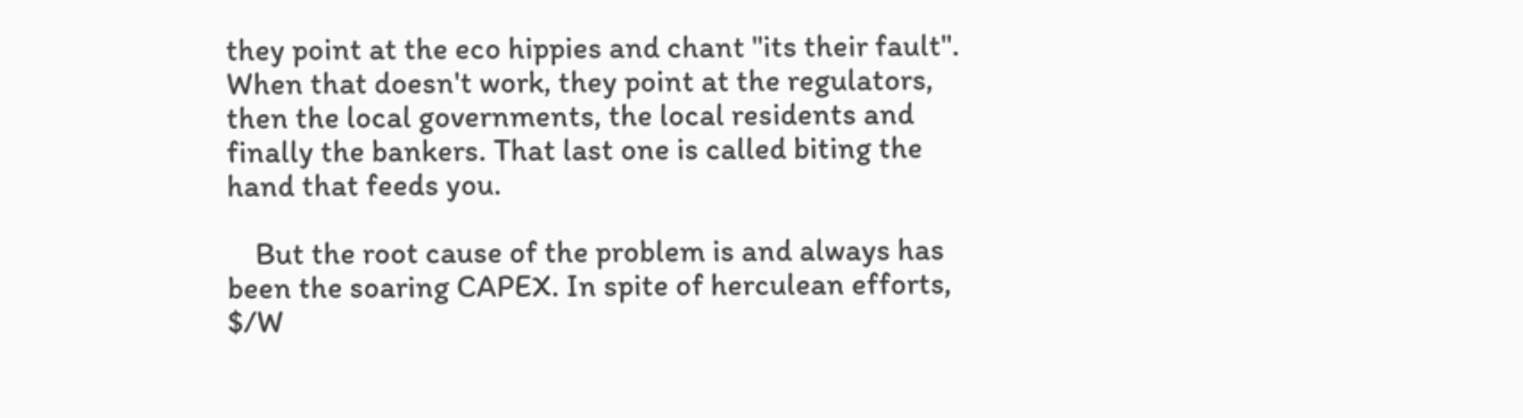they point at the eco hippies and chant "its their fault". When that doesn't work, they point at the regulators, then the local governments, the local residents and finally the bankers. That last one is called biting the hand that feeds you.

    But the root cause of the problem is and always has been the soaring CAPEX. In spite of herculean efforts, $/W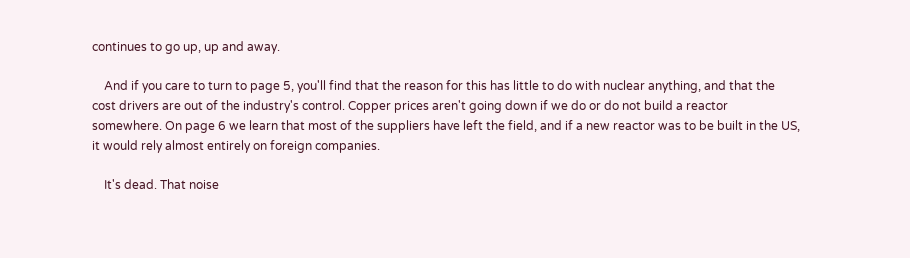continues to go up, up and away.

    And if you care to turn to page 5, you'll find that the reason for this has little to do with nuclear anything, and that the cost drivers are out of the industry's control. Copper prices aren't going down if we do or do not build a reactor somewhere. On page 6 we learn that most of the suppliers have left the field, and if a new reactor was to be built in the US, it would rely almost entirely on foreign companies.

    It's dead. That noise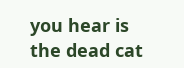you hear is the dead cat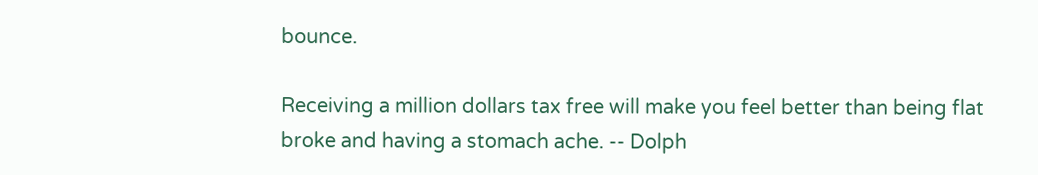bounce.

Receiving a million dollars tax free will make you feel better than being flat broke and having a stomach ache. -- Dolph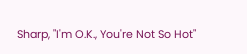Sharp, "I'm O.K., You're Not So Hot"